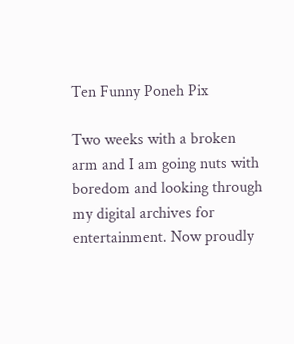Ten Funny Poneh Pix

Two weeks with a broken arm and I am going nuts with boredom and looking through my digital archives for entertainment. Now proudly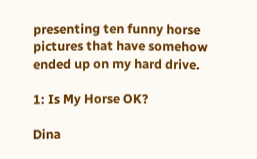presenting ten funny horse pictures that have somehow ended up on my hard drive.

1: Is My Horse OK?

Dina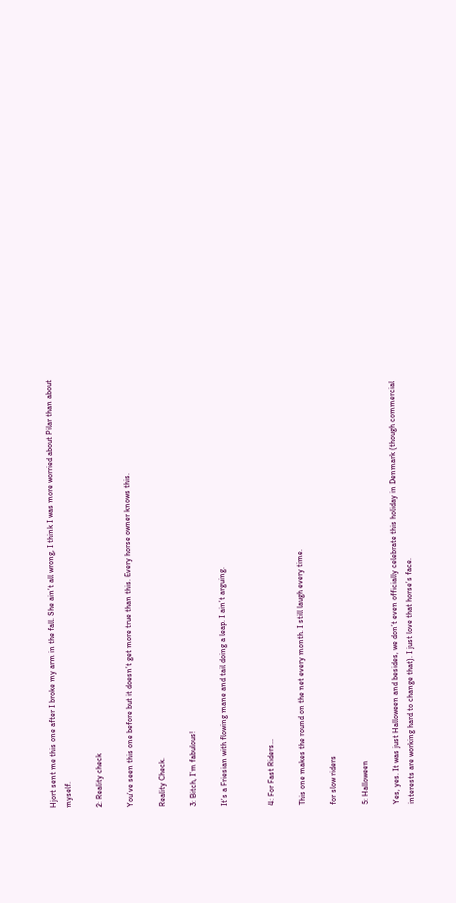Hjort sent me this one after I broke my arm in the fall. She ain’t all wrong, I think I was more worried about Pilar than about myself.

2: Reality check

You’ve seen this one before but it doesn’t get more true than this. Every horse owner knows this.

Reality Check.

3: Bitch, I’m fabulous!

It’s a Friesian with flowing mane and tail doing a leap. I ain’t arguing.


4: For Fast Riders…

This one makes the round on the net every month. I still laugh every time.

for slow riders

5: Halloween

Yes, yes. It was just Halloween and besides, we don’t even officially celebrate this holiday in Denmark (though commercial interests are working hard to change that). I just love that horse’s face.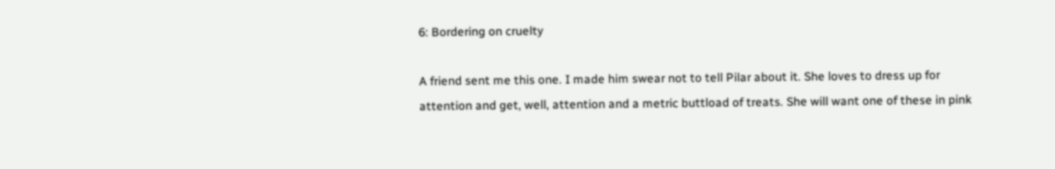6: Bordering on cruelty

A friend sent me this one. I made him swear not to tell Pilar about it. She loves to dress up for attention and get, well, attention and a metric buttload of treats. She will want one of these in pink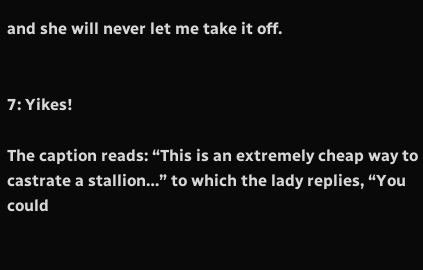and she will never let me take it off.


7: Yikes!

The caption reads: “This is an extremely cheap way to castrate a stallion…” to which the lady replies, “You could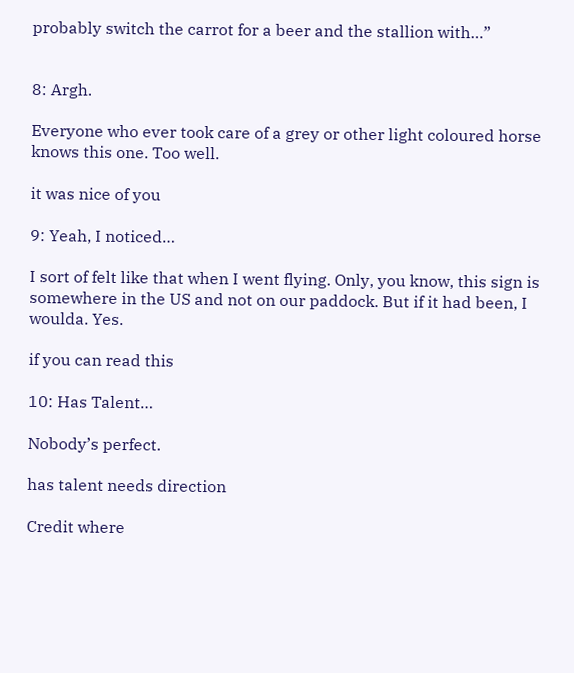probably switch the carrot for a beer and the stallion with…”


8: Argh.

Everyone who ever took care of a grey or other light coloured horse knows this one. Too well.

it was nice of you

9: Yeah, I noticed…

I sort of felt like that when I went flying. Only, you know, this sign is somewhere in the US and not on our paddock. But if it had been, I woulda. Yes.

if you can read this

10: Has Talent…

Nobody’s perfect.

has talent needs direction

Credit where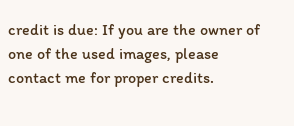credit is due: If you are the owner of one of the used images, please contact me for proper credits.